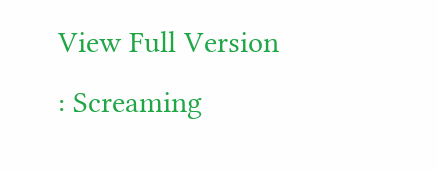View Full Version : Screaming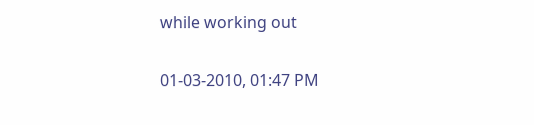while working out

01-03-2010, 01:47 PM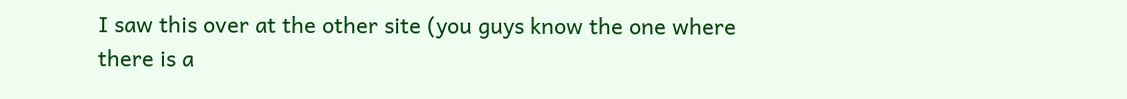I saw this over at the other site (you guys know the one where there is a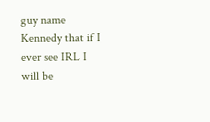guy name Kennedy that if I ever see IRL I will be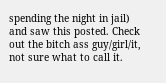spending the night in jail) and saw this posted. Check out the bitch ass guy/girl/it, not sure what to call it.